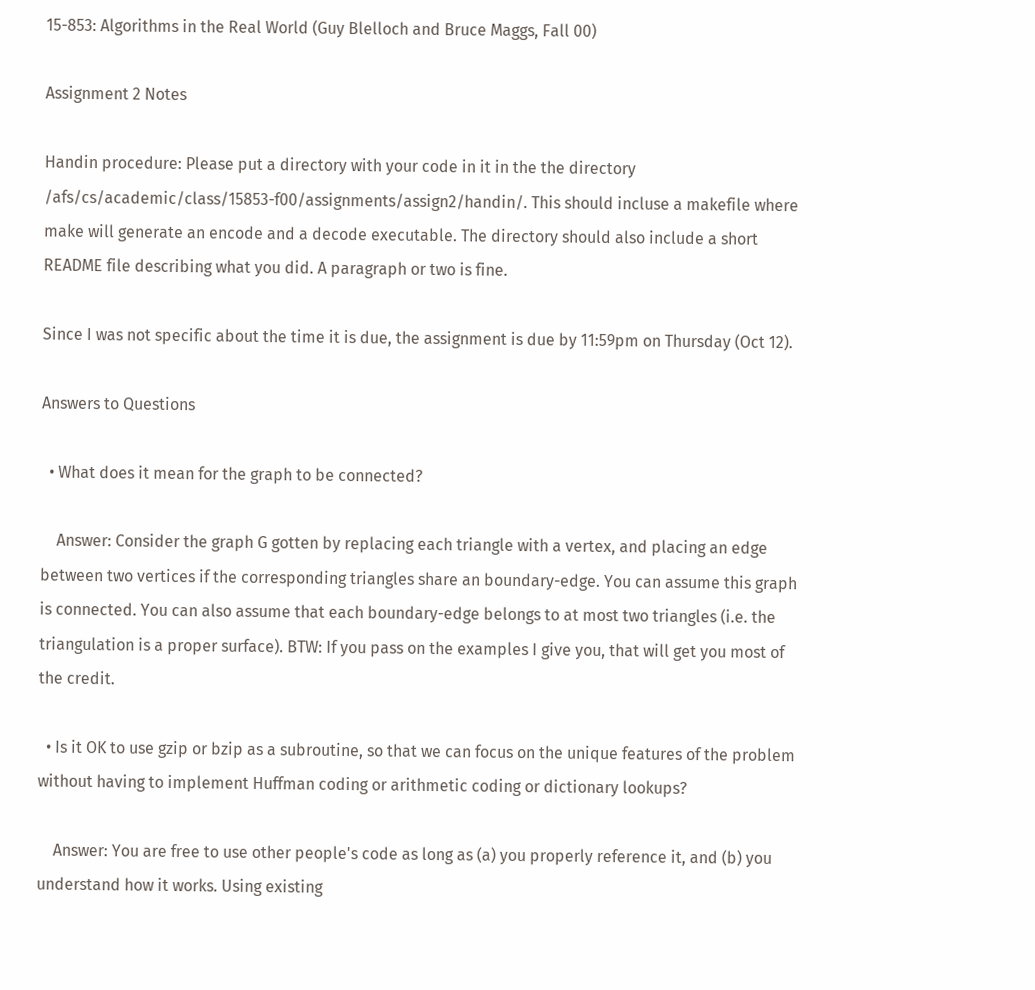15-853: Algorithms in the Real World (Guy Blelloch and Bruce Maggs, Fall 00)

Assignment 2 Notes

Handin procedure: Please put a directory with your code in it in the the directory /afs/cs/academic/class/15853-f00/assignments/assign2/handin/. This should incluse a makefile where make will generate an encode and a decode executable. The directory should also include a short README file describing what you did. A paragraph or two is fine.

Since I was not specific about the time it is due, the assignment is due by 11:59pm on Thursday (Oct 12).

Answers to Questions

  • What does it mean for the graph to be connected?

    Answer: Consider the graph G gotten by replacing each triangle with a vertex, and placing an edge between two vertices if the corresponding triangles share an boundary-edge. You can assume this graph is connected. You can also assume that each boundary-edge belongs to at most two triangles (i.e. the triangulation is a proper surface). BTW: If you pass on the examples I give you, that will get you most of the credit.

  • Is it OK to use gzip or bzip as a subroutine, so that we can focus on the unique features of the problem without having to implement Huffman coding or arithmetic coding or dictionary lookups?

    Answer: You are free to use other people's code as long as (a) you properly reference it, and (b) you understand how it works. Using existing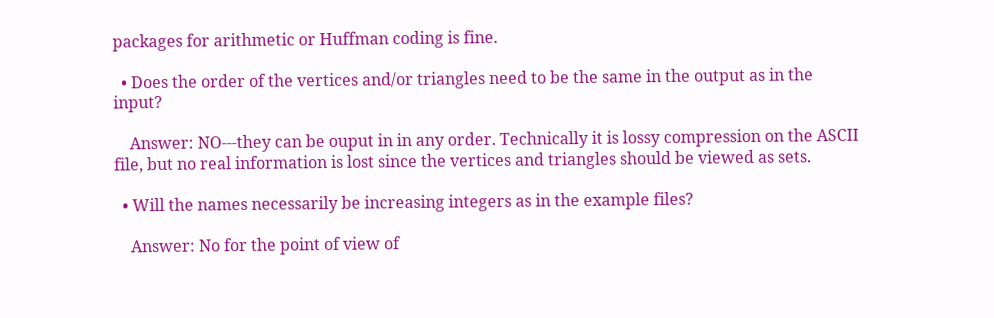packages for arithmetic or Huffman coding is fine.

  • Does the order of the vertices and/or triangles need to be the same in the output as in the input?

    Answer: NO---they can be ouput in in any order. Technically it is lossy compression on the ASCII file, but no real information is lost since the vertices and triangles should be viewed as sets.

  • Will the names necessarily be increasing integers as in the example files?

    Answer: No for the point of view of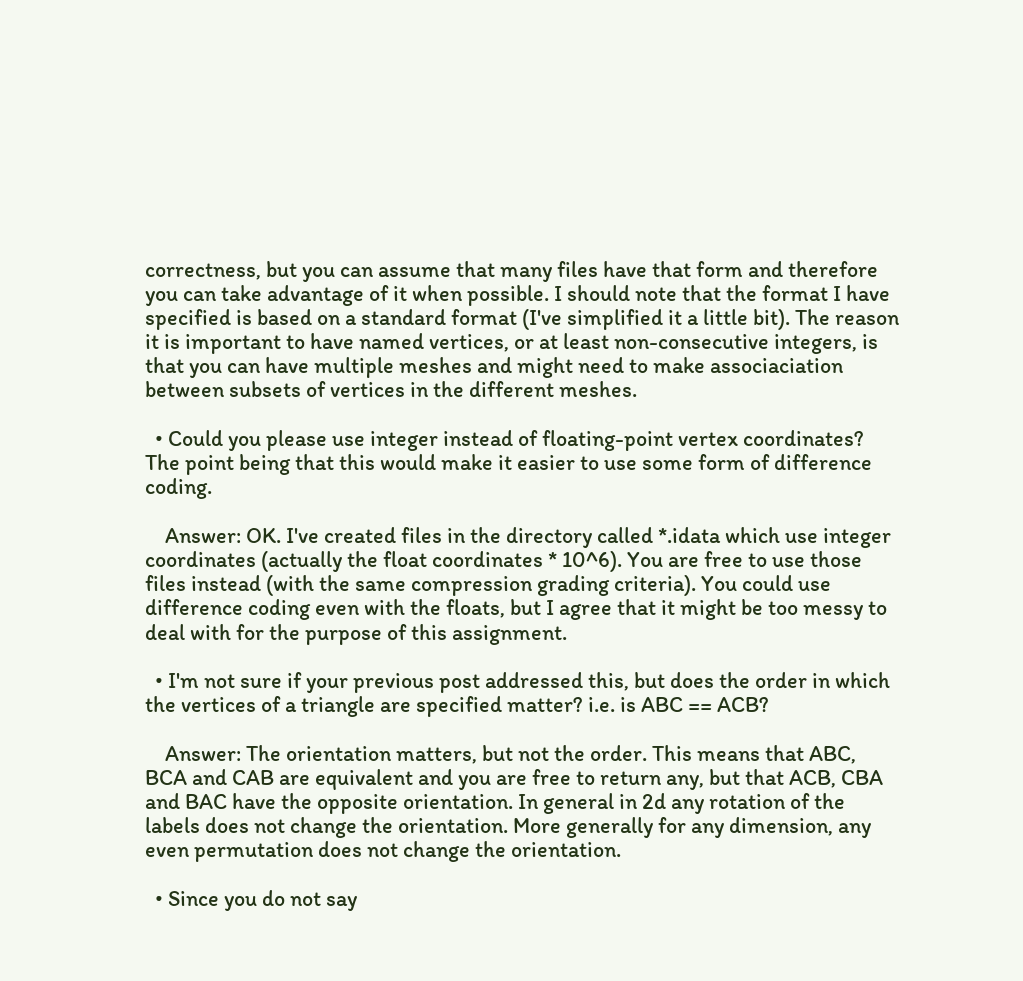correctness, but you can assume that many files have that form and therefore you can take advantage of it when possible. I should note that the format I have specified is based on a standard format (I've simplified it a little bit). The reason it is important to have named vertices, or at least non-consecutive integers, is that you can have multiple meshes and might need to make associaciation between subsets of vertices in the different meshes.

  • Could you please use integer instead of floating-point vertex coordinates? The point being that this would make it easier to use some form of difference coding.

    Answer: OK. I've created files in the directory called *.idata which use integer coordinates (actually the float coordinates * 10^6). You are free to use those files instead (with the same compression grading criteria). You could use difference coding even with the floats, but I agree that it might be too messy to deal with for the purpose of this assignment.

  • I'm not sure if your previous post addressed this, but does the order in which the vertices of a triangle are specified matter? i.e. is ABC == ACB?

    Answer: The orientation matters, but not the order. This means that ABC, BCA and CAB are equivalent and you are free to return any, but that ACB, CBA and BAC have the opposite orientation. In general in 2d any rotation of the labels does not change the orientation. More generally for any dimension, any even permutation does not change the orientation.

  • Since you do not say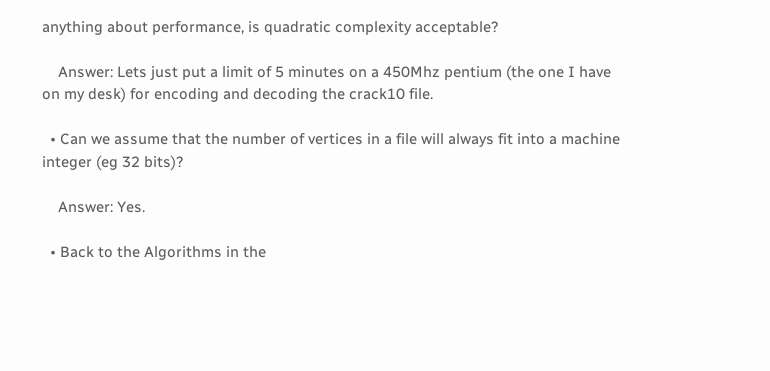anything about performance, is quadratic complexity acceptable?

    Answer: Lets just put a limit of 5 minutes on a 450Mhz pentium (the one I have on my desk) for encoding and decoding the crack10 file.

  • Can we assume that the number of vertices in a file will always fit into a machine integer (eg 32 bits)?

    Answer: Yes.

  • Back to the Algorithms in the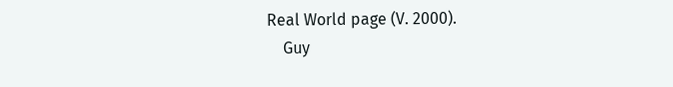Real World page (V. 2000).
    Guy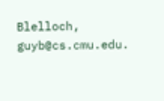Blelloch, guyb@cs.cmu.edu.